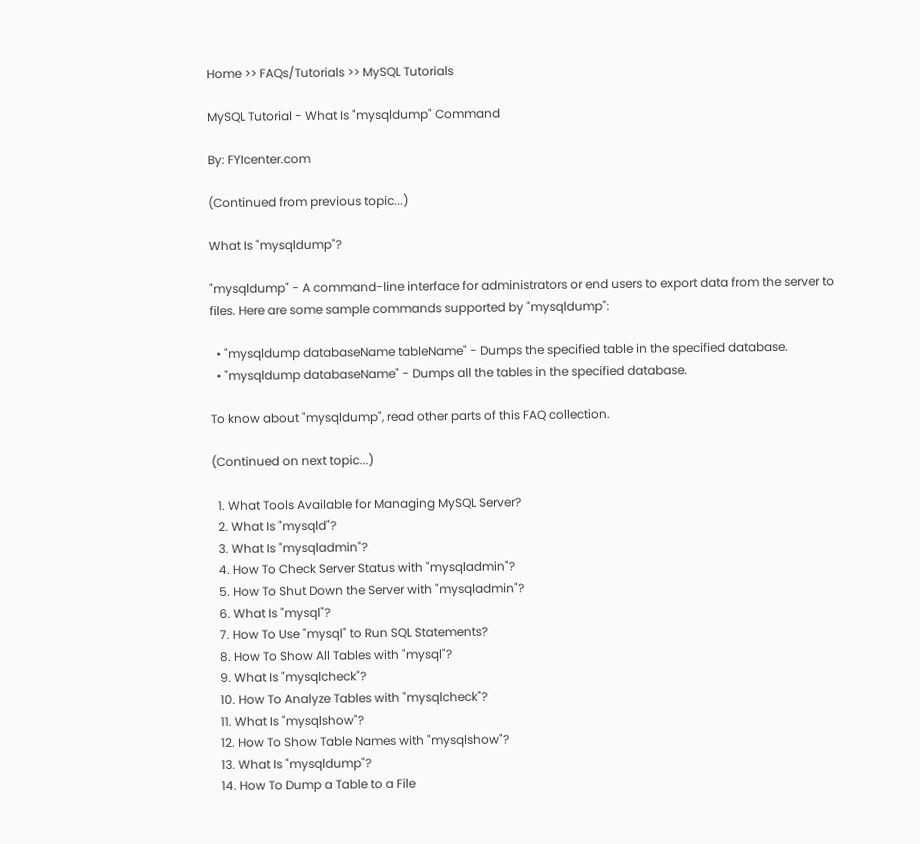Home >> FAQs/Tutorials >> MySQL Tutorials

MySQL Tutorial - What Is "mysqldump" Command

By: FYIcenter.com

(Continued from previous topic...)

What Is "mysqldump"?

"mysqldump" - A command-line interface for administrators or end users to export data from the server to files. Here are some sample commands supported by "mysqldump":

  • "mysqldump databaseName tableName" - Dumps the specified table in the specified database.
  • "mysqldump databaseName" - Dumps all the tables in the specified database.

To know about "mysqldump", read other parts of this FAQ collection.

(Continued on next topic...)

  1. What Tools Available for Managing MySQL Server?
  2. What Is "mysqld"?
  3. What Is "mysqladmin"?
  4. How To Check Server Status with "mysqladmin"?
  5. How To Shut Down the Server with "mysqladmin"?
  6. What Is "mysql"?
  7. How To Use "mysql" to Run SQL Statements?
  8. How To Show All Tables with "mysql"?
  9. What Is "mysqlcheck"?
  10. How To Analyze Tables with "mysqlcheck"?
  11. What Is "mysqlshow"?
  12. How To Show Table Names with "mysqlshow"?
  13. What Is "mysqldump"?
  14. How To Dump a Table to a File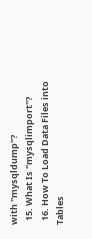with "mysqldump"?
  15. What Is "mysqlimport"?
  16. How To Load Data Files into Tables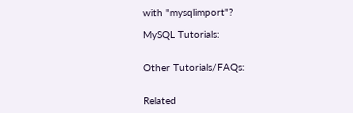with "mysqlimport"?

MySQL Tutorials:


Other Tutorials/FAQs:


Related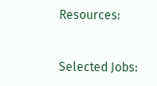Resources:


Selected Jobs: